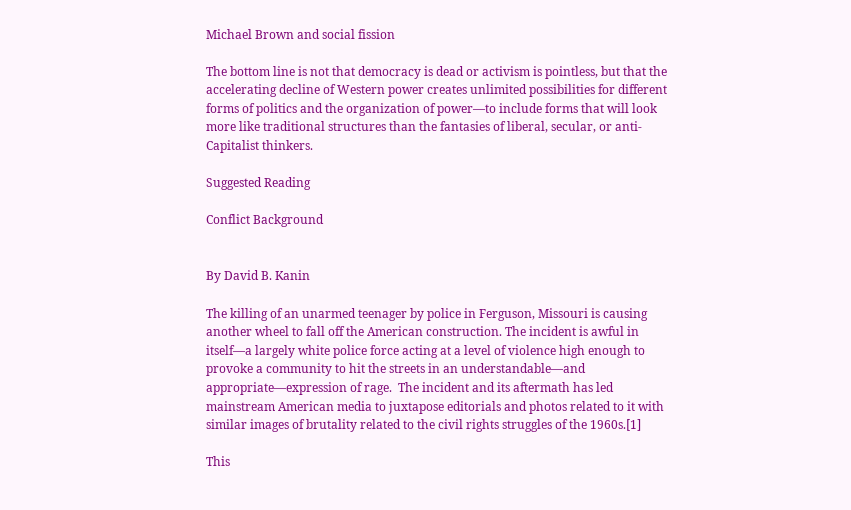Michael Brown and social fission

The bottom line is not that democracy is dead or activism is pointless, but that the accelerating decline of Western power creates unlimited possibilities for different forms of politics and the organization of power—to include forms that will look more like traditional structures than the fantasies of liberal, secular, or anti-Capitalist thinkers.

Suggested Reading

Conflict Background


By David B. Kanin

The killing of an unarmed teenager by police in Ferguson, Missouri is causing another wheel to fall off the American construction. The incident is awful in itself—a largely white police force acting at a level of violence high enough to provoke a community to hit the streets in an understandable—and appropriate—expression of rage.  The incident and its aftermath has led mainstream American media to juxtapose editorials and photos related to it with similar images of brutality related to the civil rights struggles of the 1960s.[1]

This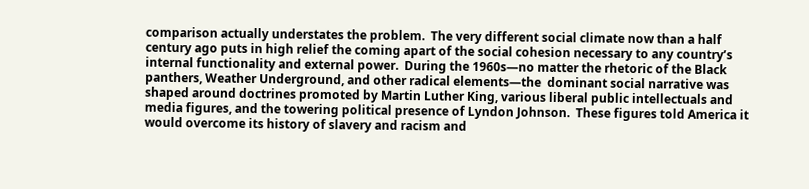comparison actually understates the problem.  The very different social climate now than a half century ago puts in high relief the coming apart of the social cohesion necessary to any country’s internal functionality and external power.  During the 1960s—no matter the rhetoric of the Black panthers, Weather Underground, and other radical elements—the  dominant social narrative was shaped around doctrines promoted by Martin Luther King, various liberal public intellectuals and media figures, and the towering political presence of Lyndon Johnson.  These figures told America it would overcome its history of slavery and racism and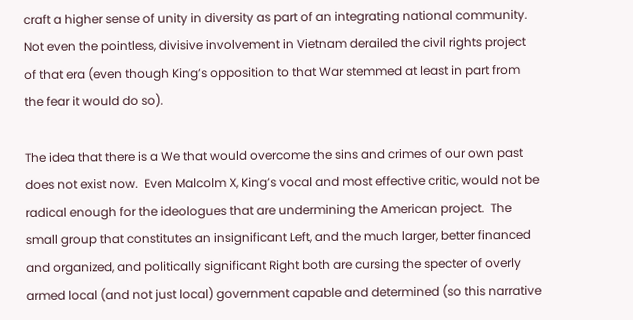craft a higher sense of unity in diversity as part of an integrating national community.  Not even the pointless, divisive involvement in Vietnam derailed the civil rights project of that era (even though King’s opposition to that War stemmed at least in part from the fear it would do so).

The idea that there is a We that would overcome the sins and crimes of our own past does not exist now.  Even Malcolm X, King’s vocal and most effective critic, would not be radical enough for the ideologues that are undermining the American project.  The small group that constitutes an insignificant Left, and the much larger, better financed and organized, and politically significant Right both are cursing the specter of overly armed local (and not just local) government capable and determined (so this narrative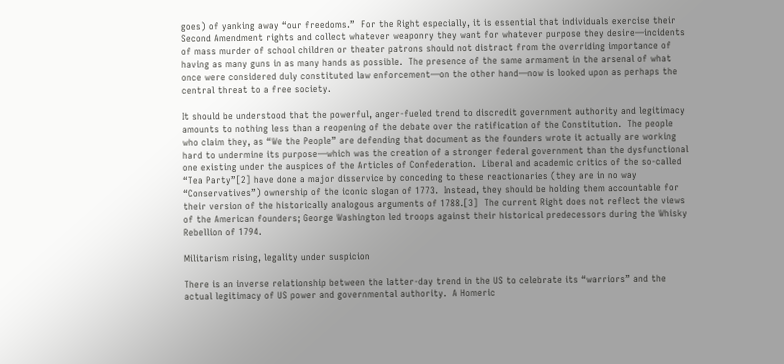goes) of yanking away “our freedoms.”  For the Right especially, it is essential that individuals exercise their Second Amendment rights and collect whatever weaponry they want for whatever purpose they desire—incidents of mass murder of school children or theater patrons should not distract from the overriding importance of having as many guns in as many hands as possible.  The presence of the same armament in the arsenal of what once were considered duly constituted law enforcement—on the other hand—now is looked upon as perhaps the central threat to a free society.

It should be understood that the powerful, anger-fueled trend to discredit government authority and legitimacy amounts to nothing less than a reopening of the debate over the ratification of the Constitution.  The people who claim they, as “We the People” are defending that document as the founders wrote it actually are working hard to undermine its purpose—which was the creation of a stronger federal government than the dysfunctional one existing under the auspices of the Articles of Confederation.  Liberal and academic critics of the so-called “Tea Party”[2] have done a major disservice by conceding to these reactionaries (they are in no way “Conservatives”) ownership of the iconic slogan of 1773.  Instead, they should be holding them accountable for their version of the historically analogous arguments of 1788.[3]  The current Right does not reflect the views of the American founders; George Washington led troops against their historical predecessors during the Whisky Rebellion of 1794.

Militarism rising, legality under suspicion

There is an inverse relationship between the latter-day trend in the US to celebrate its “warriors” and the actual legitimacy of US power and governmental authority.  A Homeric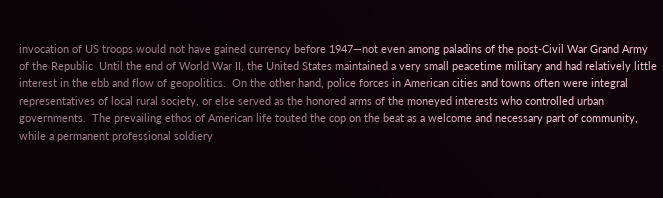invocation of US troops would not have gained currency before 1947—not even among paladins of the post-Civil War Grand Army of the Republic  Until the end of World War II, the United States maintained a very small peacetime military and had relatively little interest in the ebb and flow of geopolitics.  On the other hand, police forces in American cities and towns often were integral representatives of local rural society, or else served as the honored arms of the moneyed interests who controlled urban governments.  The prevailing ethos of American life touted the cop on the beat as a welcome and necessary part of community, while a permanent professional soldiery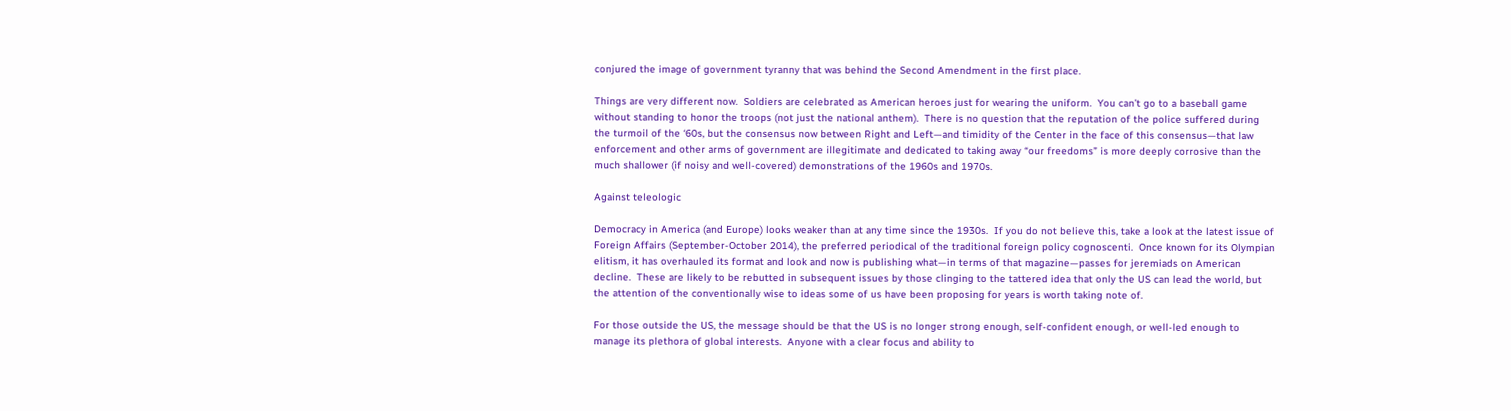conjured the image of government tyranny that was behind the Second Amendment in the first place.

Things are very different now.  Soldiers are celebrated as American heroes just for wearing the uniform.  You can’t go to a baseball game without standing to honor the troops (not just the national anthem).  There is no question that the reputation of the police suffered during the turmoil of the ‘60s, but the consensus now between Right and Left—and timidity of the Center in the face of this consensus—that law enforcement and other arms of government are illegitimate and dedicated to taking away “our freedoms” is more deeply corrosive than the much shallower (if noisy and well-covered) demonstrations of the 1960s and 1970s.

Against teleologic

Democracy in America (and Europe) looks weaker than at any time since the 1930s.  If you do not believe this, take a look at the latest issue of Foreign Affairs (September-October 2014), the preferred periodical of the traditional foreign policy cognoscenti.  Once known for its Olympian elitism, it has overhauled its format and look and now is publishing what—in terms of that magazine—passes for jeremiads on American decline.  These are likely to be rebutted in subsequent issues by those clinging to the tattered idea that only the US can lead the world, but the attention of the conventionally wise to ideas some of us have been proposing for years is worth taking note of.

For those outside the US, the message should be that the US is no longer strong enough, self-confident enough, or well-led enough to manage its plethora of global interests.  Anyone with a clear focus and ability to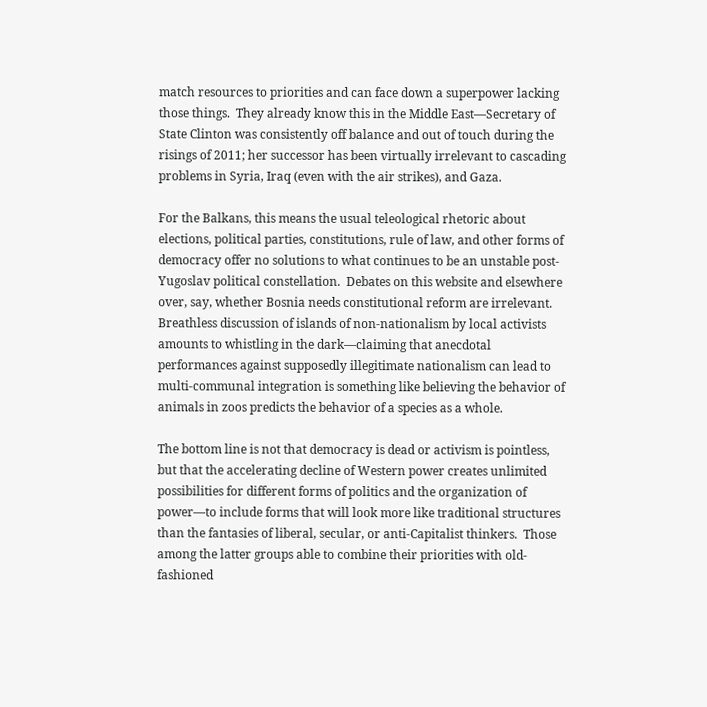match resources to priorities and can face down a superpower lacking those things.  They already know this in the Middle East—Secretary of State Clinton was consistently off balance and out of touch during the risings of 2011; her successor has been virtually irrelevant to cascading problems in Syria, Iraq (even with the air strikes), and Gaza.

For the Balkans, this means the usual teleological rhetoric about elections, political parties, constitutions, rule of law, and other forms of democracy offer no solutions to what continues to be an unstable post-Yugoslav political constellation.  Debates on this website and elsewhere over, say, whether Bosnia needs constitutional reform are irrelevant.  Breathless discussion of islands of non-nationalism by local activists amounts to whistling in the dark—claiming that anecdotal performances against supposedly illegitimate nationalism can lead to multi-communal integration is something like believing the behavior of animals in zoos predicts the behavior of a species as a whole.

The bottom line is not that democracy is dead or activism is pointless, but that the accelerating decline of Western power creates unlimited possibilities for different forms of politics and the organization of power—to include forms that will look more like traditional structures than the fantasies of liberal, secular, or anti-Capitalist thinkers.  Those among the latter groups able to combine their priorities with old-fashioned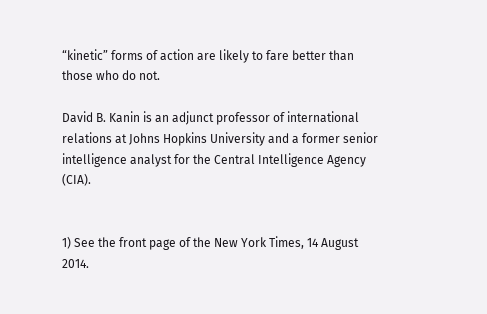“kinetic” forms of action are likely to fare better than those who do not.

David B. Kanin is an adjunct professor of international relations at Johns Hopkins University and a former senior intelligence analyst for the Central Intelligence Agency (CIA).


1) See the front page of the New York Times, 14 August 2014.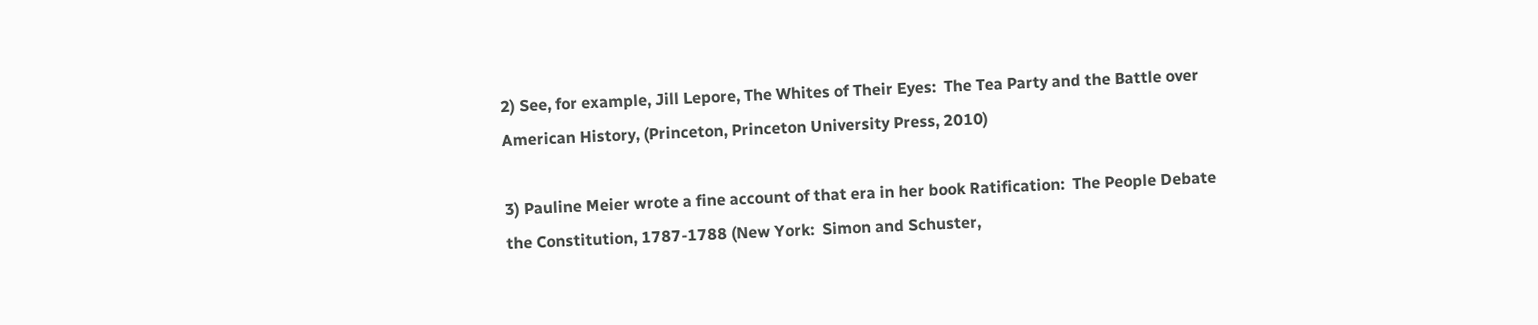2) See, for example, Jill Lepore, The Whites of Their Eyes:  The Tea Party and the Battle over American History, (Princeton, Princeton University Press, 2010)

3) Pauline Meier wrote a fine account of that era in her book Ratification:  The People Debate the Constitution, 1787-1788 (New York:  Simon and Schuster,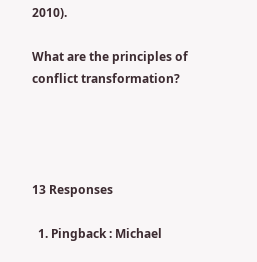2010).

What are the principles of conflict transformation?




13 Responses

  1. Pingback : Michael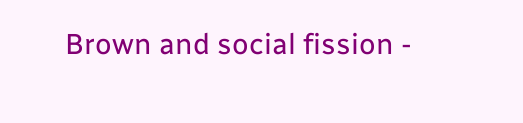Brown and social fission -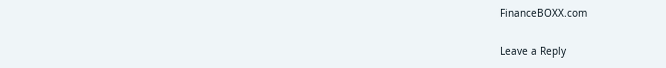FinanceBOXX.com

Leave a Reply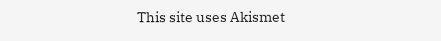This site uses Akismet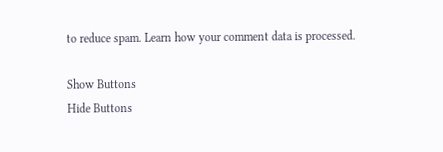to reduce spam. Learn how your comment data is processed.

Show Buttons
Hide Buttons